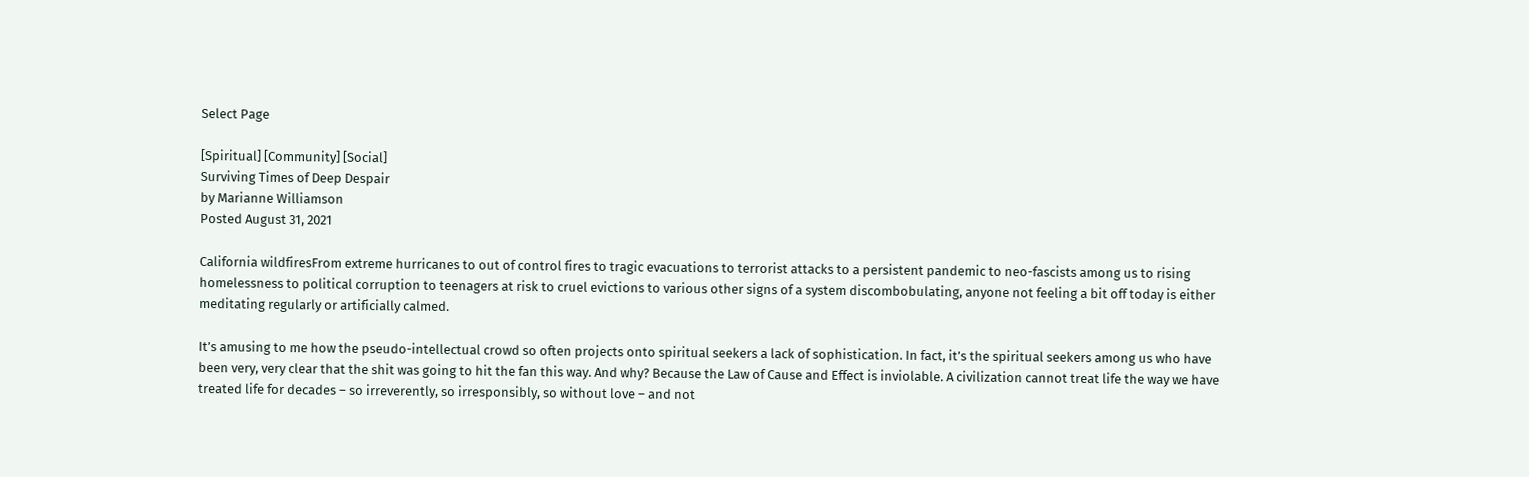Select Page

[Spiritual] [Community] [Social]
Surviving Times of Deep Despair
by Marianne Williamson
Posted August 31, 2021

California wildfiresFrom extreme hurricanes to out of control fires to tragic evacuations to terrorist attacks to a persistent pandemic to neo-fascists among us to rising homelessness to political corruption to teenagers at risk to cruel evictions to various other signs of a system discombobulating, anyone not feeling a bit off today is either meditating regularly or artificially calmed.

It’s amusing to me how the pseudo-intellectual crowd so often projects onto spiritual seekers a lack of sophistication. In fact, it’s the spiritual seekers among us who have been very, very clear that the shit was going to hit the fan this way. And why? Because the Law of Cause and Effect is inviolable. A civilization cannot treat life the way we have treated life for decades – so irreverently, so irresponsibly, so without love – and not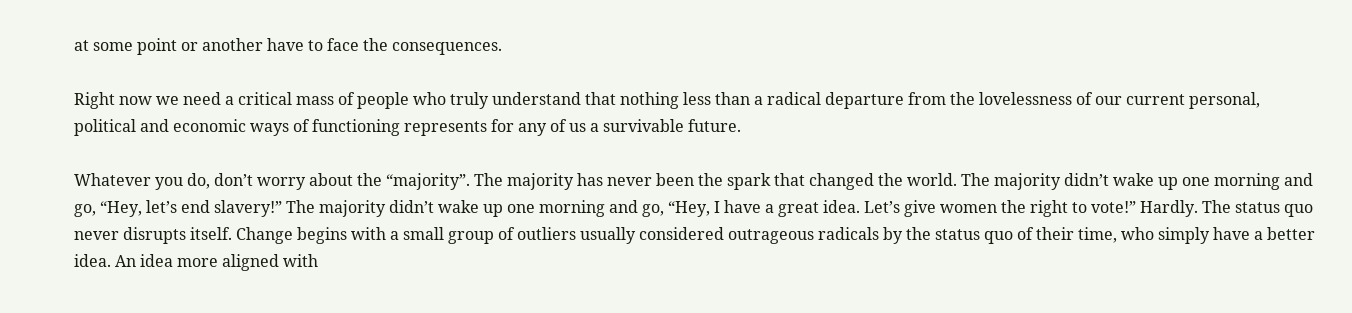at some point or another have to face the consequences.

Right now we need a critical mass of people who truly understand that nothing less than a radical departure from the lovelessness of our current personal, political and economic ways of functioning represents for any of us a survivable future.

Whatever you do, don’t worry about the “majority”. The majority has never been the spark that changed the world. The majority didn’t wake up one morning and go, “Hey, let’s end slavery!” The majority didn’t wake up one morning and go, “Hey, I have a great idea. Let’s give women the right to vote!” Hardly. The status quo never disrupts itself. Change begins with a small group of outliers usually considered outrageous radicals by the status quo of their time, who simply have a better idea. An idea more aligned with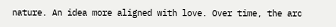nature. An idea more aligned with love. Over time, the arc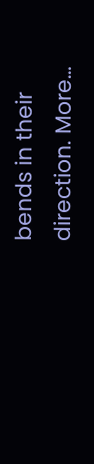bends in their direction. More…